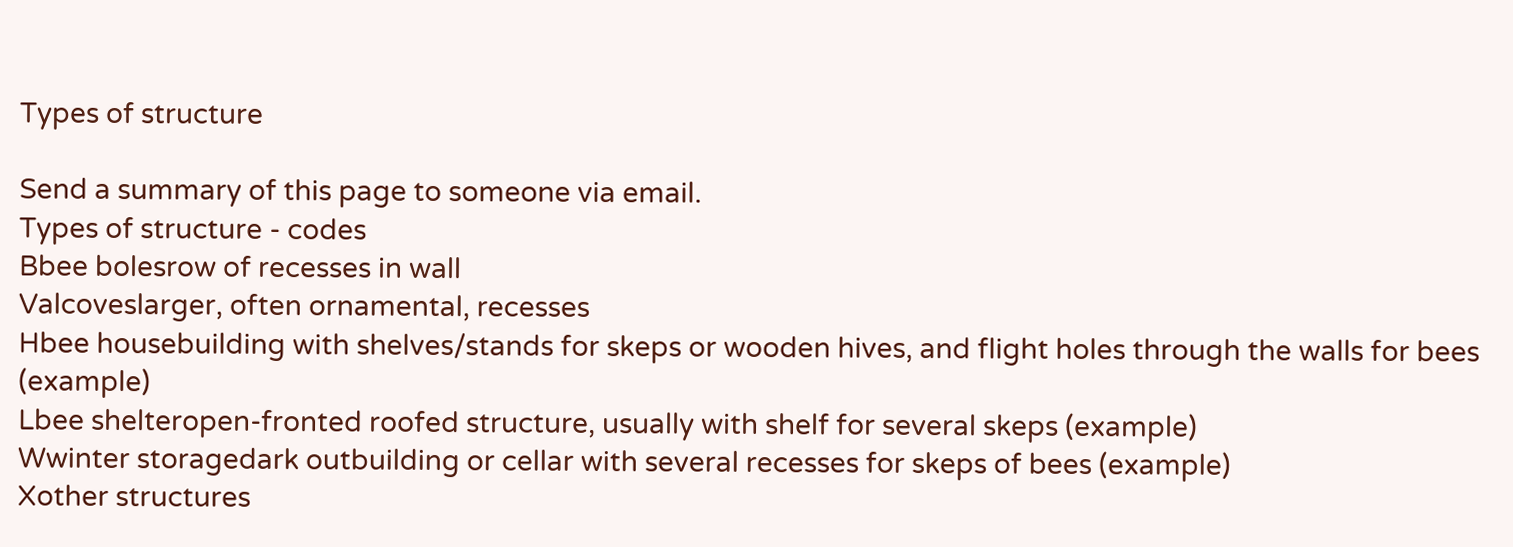Types of structure

Send a summary of this page to someone via email.
Types of structure - codes
Bbee bolesrow of recesses in wall
Valcoveslarger, often ornamental, recesses
Hbee housebuilding with shelves/stands for skeps or wooden hives, and flight holes through the walls for bees (example)
Lbee shelteropen-fronted roofed structure, usually with shelf for several skeps (example)
Wwinter storagedark outbuilding or cellar with several recesses for skeps of bees (example)
Xother structures